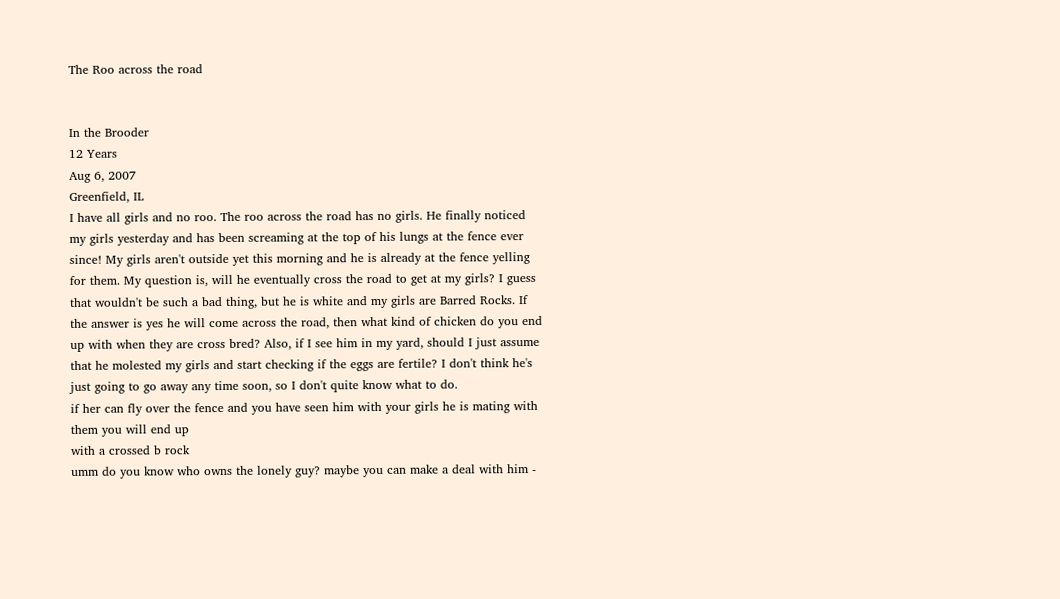The Roo across the road


In the Brooder
12 Years
Aug 6, 2007
Greenfield, IL
I have all girls and no roo. The roo across the road has no girls. He finally noticed my girls yesterday and has been screaming at the top of his lungs at the fence ever since! My girls aren't outside yet this morning and he is already at the fence yelling for them. My question is, will he eventually cross the road to get at my girls? I guess that wouldn't be such a bad thing, but he is white and my girls are Barred Rocks. If the answer is yes he will come across the road, then what kind of chicken do you end up with when they are cross bred? Also, if I see him in my yard, should I just assume that he molested my girls and start checking if the eggs are fertile? I don't think he's just going to go away any time soon, so I don't quite know what to do.
if her can fly over the fence and you have seen him with your girls he is mating with them you will end up
with a crossed b rock
umm do you know who owns the lonely guy? maybe you can make a deal with him -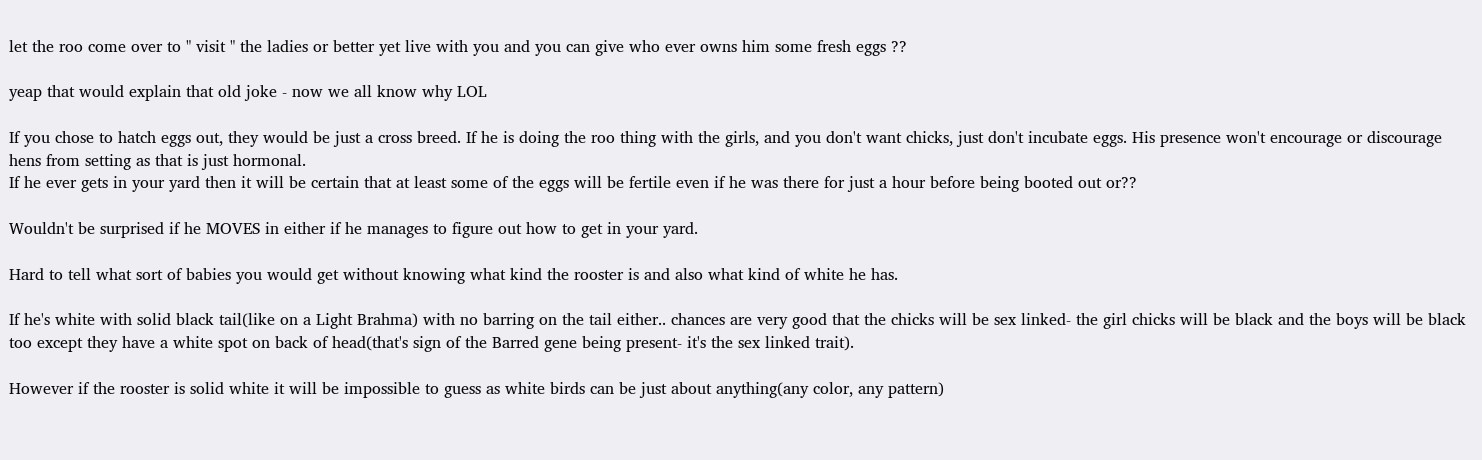let the roo come over to " visit " the ladies or better yet live with you and you can give who ever owns him some fresh eggs ??

yeap that would explain that old joke - now we all know why LOL

If you chose to hatch eggs out, they would be just a cross breed. If he is doing the roo thing with the girls, and you don't want chicks, just don't incubate eggs. His presence won't encourage or discourage hens from setting as that is just hormonal.
If he ever gets in your yard then it will be certain that at least some of the eggs will be fertile even if he was there for just a hour before being booted out or??

Wouldn't be surprised if he MOVES in either if he manages to figure out how to get in your yard.

Hard to tell what sort of babies you would get without knowing what kind the rooster is and also what kind of white he has.

If he's white with solid black tail(like on a Light Brahma) with no barring on the tail either.. chances are very good that the chicks will be sex linked- the girl chicks will be black and the boys will be black too except they have a white spot on back of head(that's sign of the Barred gene being present- it's the sex linked trait).

However if the rooster is solid white it will be impossible to guess as white birds can be just about anything(any color, any pattern)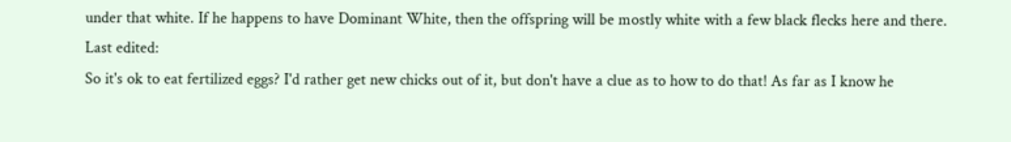under that white. If he happens to have Dominant White, then the offspring will be mostly white with a few black flecks here and there.
Last edited:
So it's ok to eat fertilized eggs? I'd rather get new chicks out of it, but don't have a clue as to how to do that! As far as I know he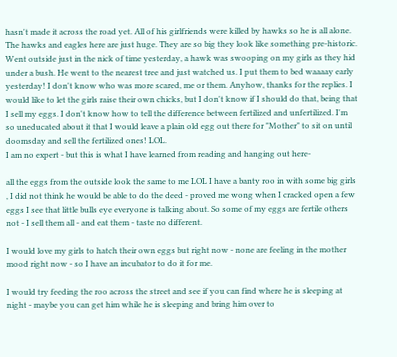hasn't made it across the road yet. All of his girlfriends were killed by hawks so he is all alone. The hawks and eagles here are just huge. They are so big they look like something pre-historic. Went outside just in the nick of time yesterday, a hawk was swooping on my girls as they hid under a bush. He went to the nearest tree and just watched us. I put them to bed waaaay early yesterday! I don't know who was more scared, me or them. Anyhow, thanks for the replies. I would like to let the girls raise their own chicks, but I don't know if I should do that, being that I sell my eggs. I don't know how to tell the difference between fertilized and unfertilized. I'm so uneducated about it that I would leave a plain old egg out there for "Mother" to sit on until doomsday and sell the fertilized ones! LOL.
I am no expert - but this is what I have learned from reading and hanging out here-

all the eggs from the outside look the same to me LOL I have a banty roo in with some big girls , I did not think he would be able to do the deed - proved me wong when I cracked open a few eggs I see that little bulls eye everyone is talking about. So some of my eggs are fertile others not - I sell them all - and eat them - taste no different.

I would love my girls to hatch their own eggs but right now - none are feeling in the mother mood right now - so I have an incubator to do it for me.

I would try feeding the roo across the street and see if you can find where he is sleeping at night - maybe you can get him while he is sleeping and bring him over to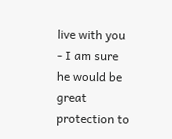live with you - I am sure he would be great protection to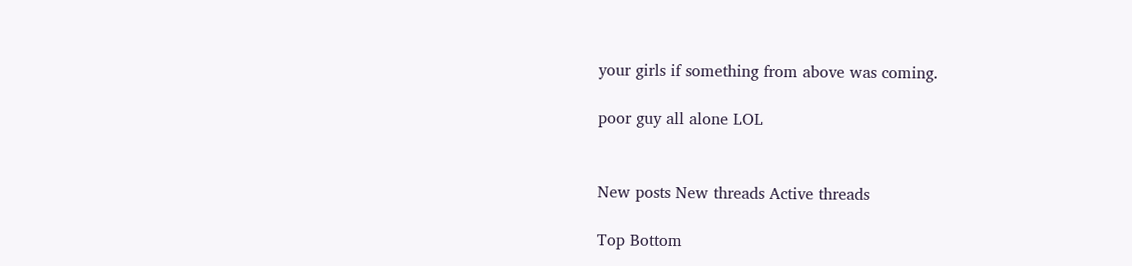your girls if something from above was coming.

poor guy all alone LOL


New posts New threads Active threads

Top Bottom